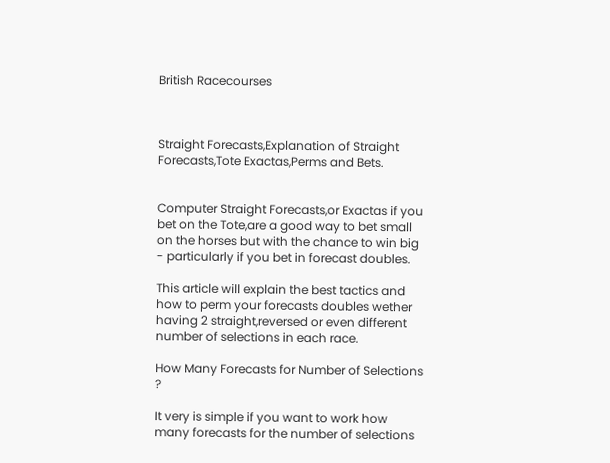British Racecourses



Straight Forecasts,Explanation of Straight Forecasts,Tote Exactas,Perms and Bets.


Computer Straight Forecasts,or Exactas if you bet on the Tote,are a good way to bet small on the horses but with the chance to win big - particularly if you bet in forecast doubles.

This article will explain the best tactics and how to perm your forecasts doubles wether having 2 straight,reversed or even different number of selections in each race.

How Many Forecasts for Number of Selections ?

It very is simple if you want to work how many forecasts for the number of selections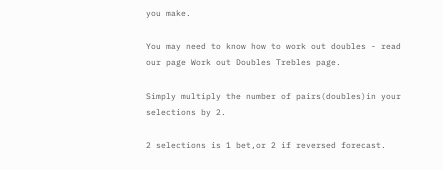you make.

You may need to know how to work out doubles - read our page Work out Doubles Trebles page.

Simply multiply the number of pairs(doubles)in your selections by 2.

2 selections is 1 bet,or 2 if reversed forecast.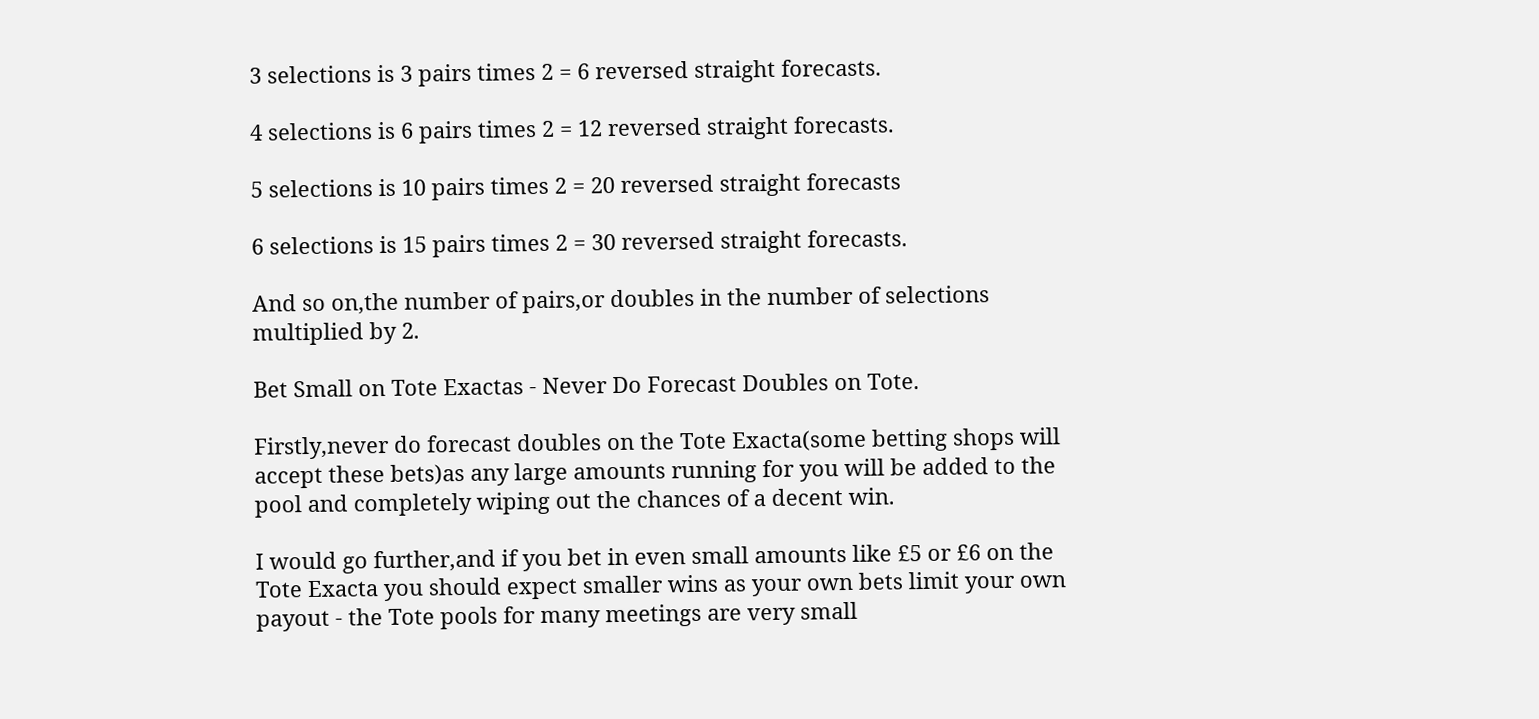3 selections is 3 pairs times 2 = 6 reversed straight forecasts.

4 selections is 6 pairs times 2 = 12 reversed straight forecasts.

5 selections is 10 pairs times 2 = 20 reversed straight forecasts

6 selections is 15 pairs times 2 = 30 reversed straight forecasts.

And so on,the number of pairs,or doubles in the number of selections multiplied by 2.

Bet Small on Tote Exactas - Never Do Forecast Doubles on Tote.

Firstly,never do forecast doubles on the Tote Exacta(some betting shops will accept these bets)as any large amounts running for you will be added to the pool and completely wiping out the chances of a decent win.

I would go further,and if you bet in even small amounts like £5 or £6 on the Tote Exacta you should expect smaller wins as your own bets limit your own payout - the Tote pools for many meetings are very small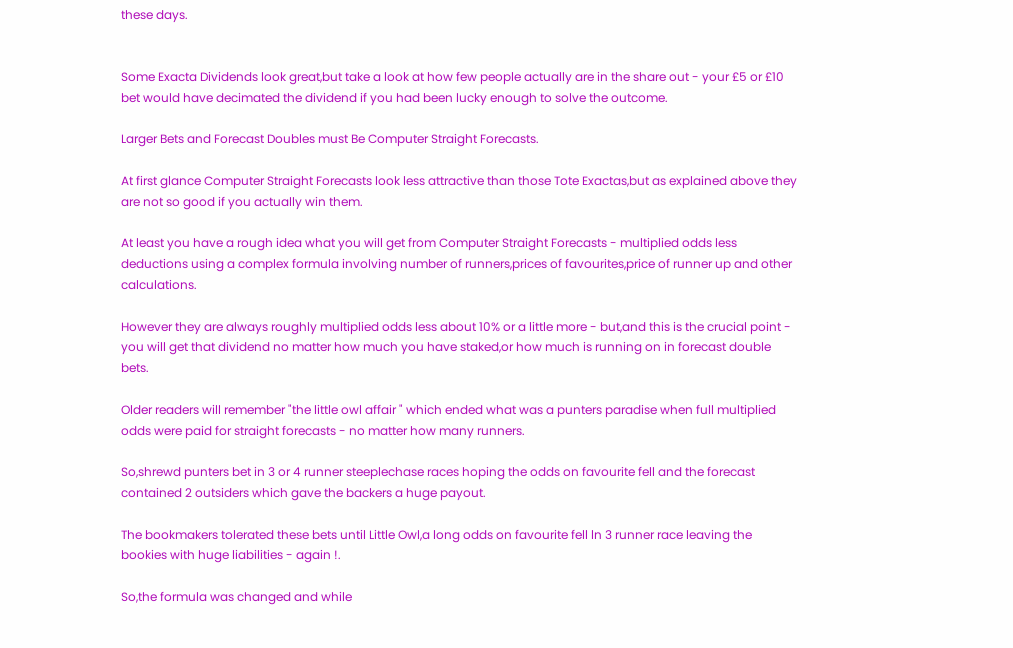these days.


Some Exacta Dividends look great,but take a look at how few people actually are in the share out - your £5 or £10 bet would have decimated the dividend if you had been lucky enough to solve the outcome.

Larger Bets and Forecast Doubles must Be Computer Straight Forecasts.

At first glance Computer Straight Forecasts look less attractive than those Tote Exactas,but as explained above they are not so good if you actually win them.

At least you have a rough idea what you will get from Computer Straight Forecasts - multiplied odds less deductions using a complex formula involving number of runners,prices of favourites,price of runner up and other calculations.

However they are always roughly multiplied odds less about 10% or a little more - but,and this is the crucial point - you will get that dividend no matter how much you have staked,or how much is running on in forecast double bets.

Older readers will remember "the little owl affair " which ended what was a punters paradise when full multiplied odds were paid for straight forecasts - no matter how many runners.

So,shrewd punters bet in 3 or 4 runner steeplechase races hoping the odds on favourite fell and the forecast contained 2 outsiders which gave the backers a huge payout.

The bookmakers tolerated these bets until Little Owl,a long odds on favourite fell ln 3 runner race leaving the bookies with huge liabilities - again !.

So,the formula was changed and while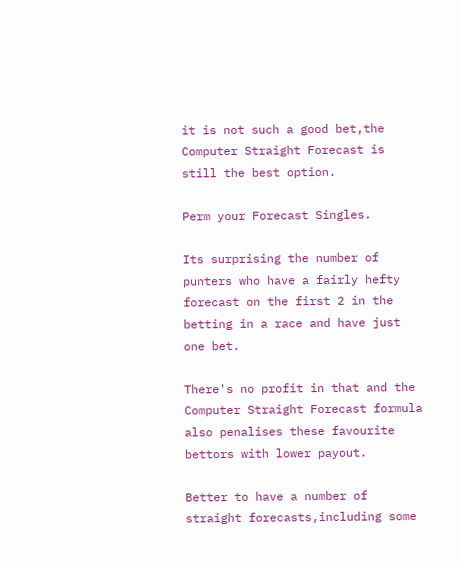it is not such a good bet,the Computer Straight Forecast is still the best option.

Perm your Forecast Singles.

Its surprising the number of punters who have a fairly hefty forecast on the first 2 in the betting in a race and have just one bet.

There's no profit in that and the Computer Straight Forecast formula also penalises these favourite bettors with lower payout.

Better to have a number of straight forecasts,including some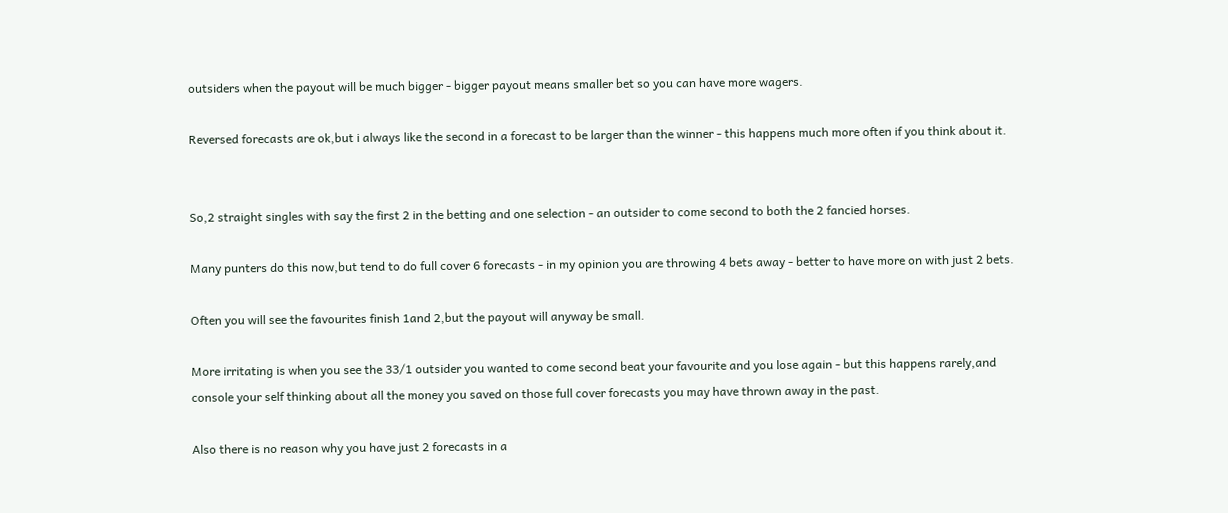outsiders when the payout will be much bigger - bigger payout means smaller bet so you can have more wagers.

Reversed forecasts are ok,but i always like the second in a forecast to be larger than the winner - this happens much more often if you think about it.


So,2 straight singles with say the first 2 in the betting and one selection - an outsider to come second to both the 2 fancied horses.

Many punters do this now,but tend to do full cover 6 forecasts - in my opinion you are throwing 4 bets away - better to have more on with just 2 bets.

Often you will see the favourites finish 1and 2,but the payout will anyway be small.

More irritating is when you see the 33/1 outsider you wanted to come second beat your favourite and you lose again - but this happens rarely,and console your self thinking about all the money you saved on those full cover forecasts you may have thrown away in the past.

Also there is no reason why you have just 2 forecasts in a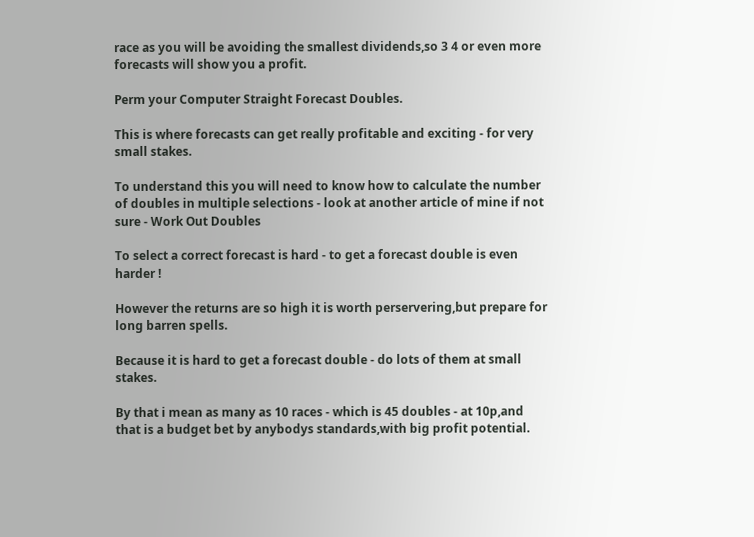race as you will be avoiding the smallest dividends,so 3 4 or even more forecasts will show you a profit.

Perm your Computer Straight Forecast Doubles.

This is where forecasts can get really profitable and exciting - for very small stakes.

To understand this you will need to know how to calculate the number of doubles in multiple selections - look at another article of mine if not sure - Work Out Doubles

To select a correct forecast is hard - to get a forecast double is even harder !

However the returns are so high it is worth perservering,but prepare for long barren spells.

Because it is hard to get a forecast double - do lots of them at small stakes.

By that i mean as many as 10 races - which is 45 doubles - at 10p,and that is a budget bet by anybodys standards,with big profit potential.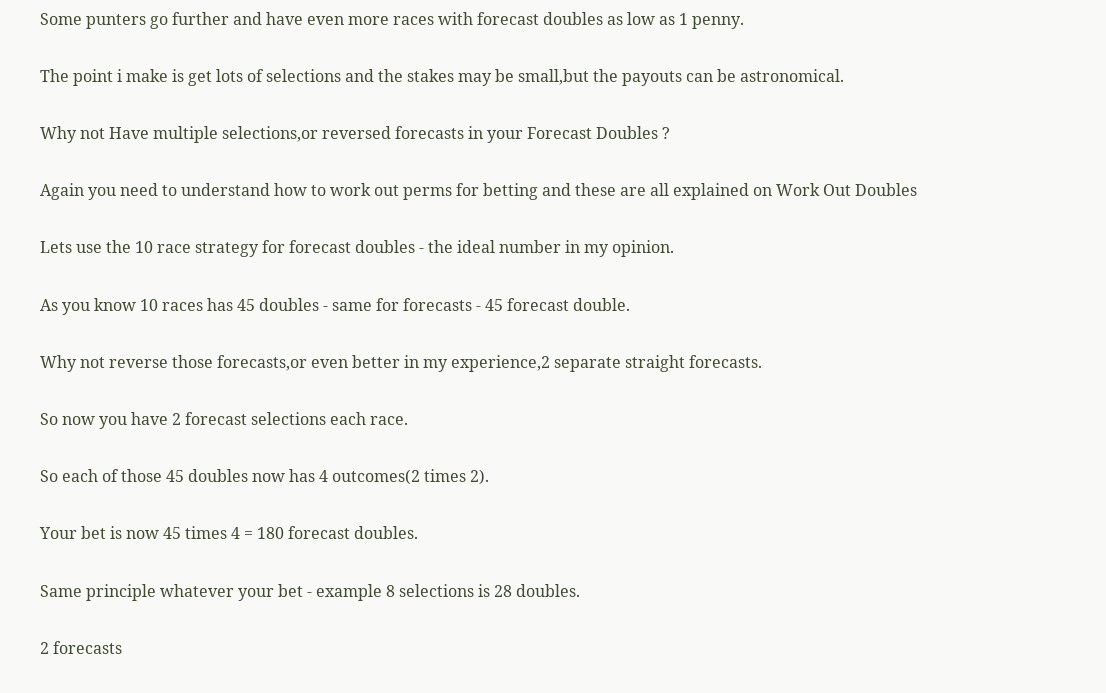Some punters go further and have even more races with forecast doubles as low as 1 penny.

The point i make is get lots of selections and the stakes may be small,but the payouts can be astronomical.

Why not Have multiple selections,or reversed forecasts in your Forecast Doubles ?

Again you need to understand how to work out perms for betting and these are all explained on Work Out Doubles

Lets use the 10 race strategy for forecast doubles - the ideal number in my opinion.

As you know 10 races has 45 doubles - same for forecasts - 45 forecast double.

Why not reverse those forecasts,or even better in my experience,2 separate straight forecasts.

So now you have 2 forecast selections each race.

So each of those 45 doubles now has 4 outcomes(2 times 2).

Your bet is now 45 times 4 = 180 forecast doubles.

Same principle whatever your bet - example 8 selections is 28 doubles.

2 forecasts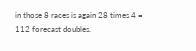in those 8 races is again 28 times 4 = 112 forecast doubles.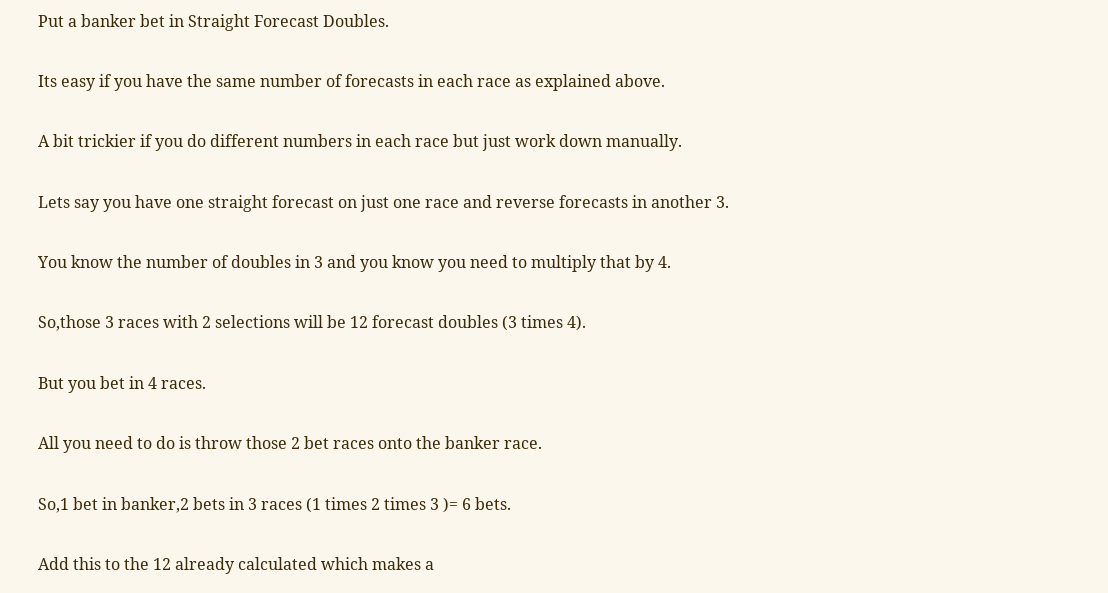Put a banker bet in Straight Forecast Doubles.

Its easy if you have the same number of forecasts in each race as explained above.

A bit trickier if you do different numbers in each race but just work down manually.

Lets say you have one straight forecast on just one race and reverse forecasts in another 3.

You know the number of doubles in 3 and you know you need to multiply that by 4.

So,those 3 races with 2 selections will be 12 forecast doubles (3 times 4).

But you bet in 4 races.

All you need to do is throw those 2 bet races onto the banker race.

So,1 bet in banker,2 bets in 3 races (1 times 2 times 3 )= 6 bets.

Add this to the 12 already calculated which makes a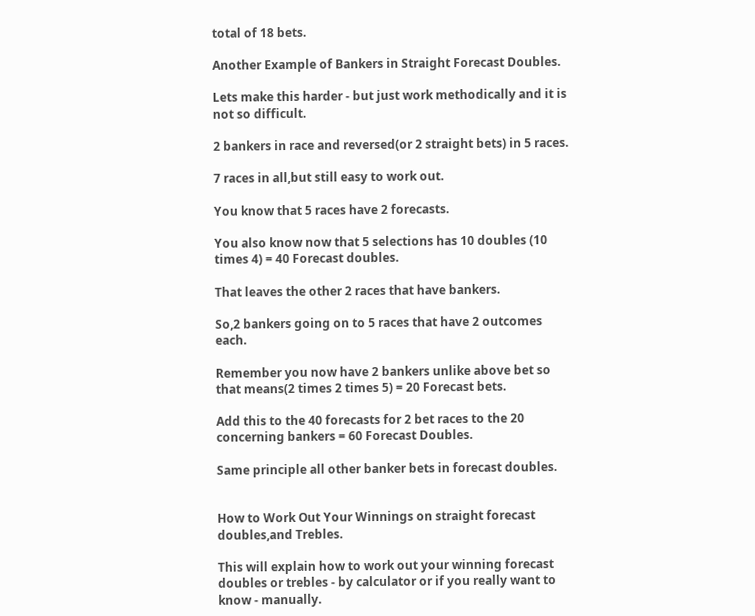total of 18 bets.

Another Example of Bankers in Straight Forecast Doubles.

Lets make this harder - but just work methodically and it is not so difficult.

2 bankers in race and reversed(or 2 straight bets) in 5 races.

7 races in all,but still easy to work out.

You know that 5 races have 2 forecasts.

You also know now that 5 selections has 10 doubles (10 times 4) = 40 Forecast doubles.

That leaves the other 2 races that have bankers.

So,2 bankers going on to 5 races that have 2 outcomes each.

Remember you now have 2 bankers unlike above bet so that means(2 times 2 times 5) = 20 Forecast bets.

Add this to the 40 forecasts for 2 bet races to the 20 concerning bankers = 60 Forecast Doubles.

Same principle all other banker bets in forecast doubles.


How to Work Out Your Winnings on straight forecast doubles,and Trebles.

This will explain how to work out your winning forecast doubles or trebles - by calculator or if you really want to know - manually.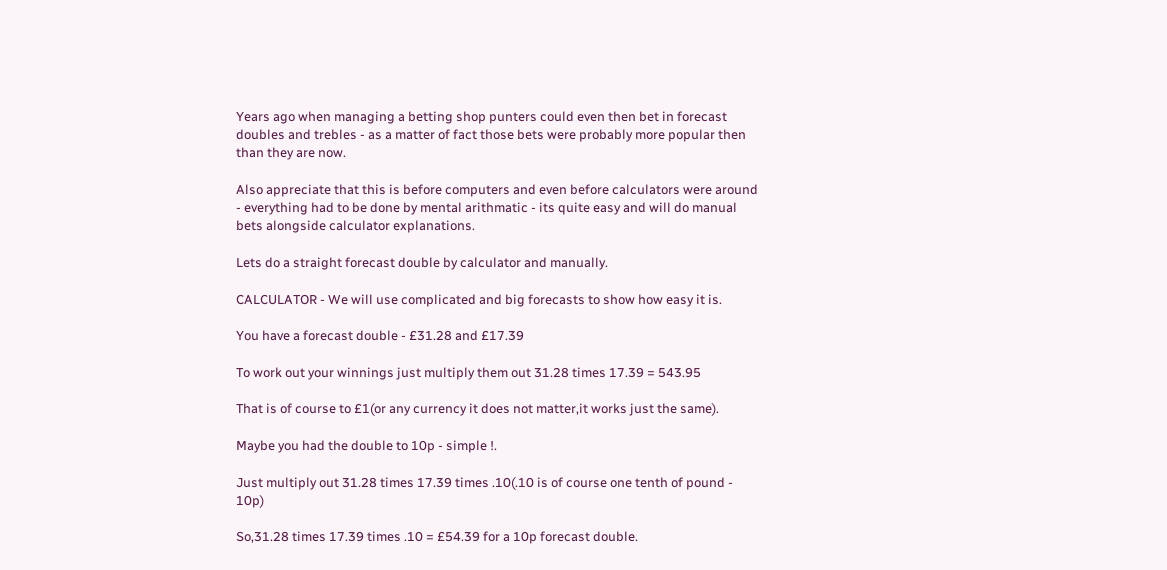Years ago when managing a betting shop punters could even then bet in forecast doubles and trebles - as a matter of fact those bets were probably more popular then than they are now.

Also appreciate that this is before computers and even before calculators were around - everything had to be done by mental arithmatic - its quite easy and will do manual bets alongside calculator explanations.

Lets do a straight forecast double by calculator and manually.

CALCULATOR - We will use complicated and big forecasts to show how easy it is.

You have a forecast double - £31.28 and £17.39

To work out your winnings just multiply them out 31.28 times 17.39 = 543.95

That is of course to £1(or any currency it does not matter,it works just the same).

Maybe you had the double to 10p - simple !.

Just multiply out 31.28 times 17.39 times .10(.10 is of course one tenth of pound - 10p)

So,31.28 times 17.39 times .10 = £54.39 for a 10p forecast double.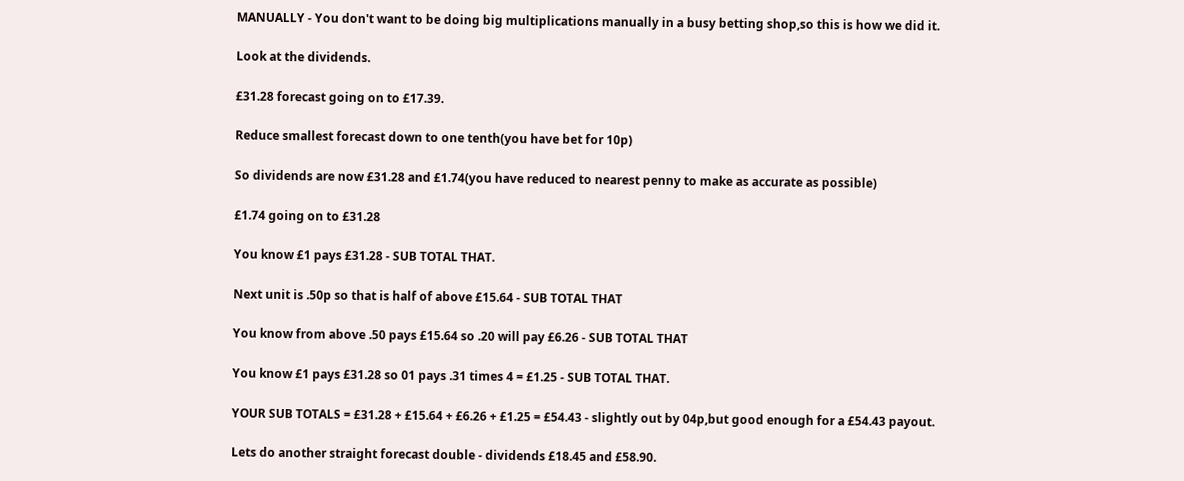MANUALLY - You don't want to be doing big multiplications manually in a busy betting shop,so this is how we did it.

Look at the dividends.

£31.28 forecast going on to £17.39.

Reduce smallest forecast down to one tenth(you have bet for 10p)

So dividends are now £31.28 and £1.74(you have reduced to nearest penny to make as accurate as possible)

£1.74 going on to £31.28

You know £1 pays £31.28 - SUB TOTAL THAT.

Next unit is .50p so that is half of above £15.64 - SUB TOTAL THAT

You know from above .50 pays £15.64 so .20 will pay £6.26 - SUB TOTAL THAT

You know £1 pays £31.28 so 01 pays .31 times 4 = £1.25 - SUB TOTAL THAT.

YOUR SUB TOTALS = £31.28 + £15.64 + £6.26 + £1.25 = £54.43 - slightly out by 04p,but good enough for a £54.43 payout.

Lets do another straight forecast double - dividends £18.45 and £58.90.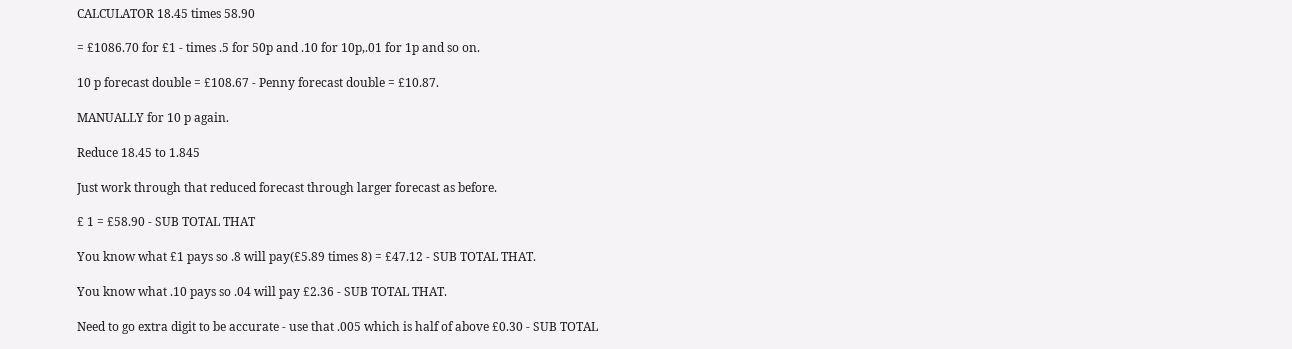CALCULATOR 18.45 times 58.90

= £1086.70 for £1 - times .5 for 50p and .10 for 10p,.01 for 1p and so on.

10 p forecast double = £108.67 - Penny forecast double = £10.87.

MANUALLY for 10 p again.

Reduce 18.45 to 1.845

Just work through that reduced forecast through larger forecast as before.

£ 1 = £58.90 - SUB TOTAL THAT

You know what £1 pays so .8 will pay(£5.89 times 8) = £47.12 - SUB TOTAL THAT.

You know what .10 pays so .04 will pay £2.36 - SUB TOTAL THAT.

Need to go extra digit to be accurate - use that .005 which is half of above £0.30 - SUB TOTAL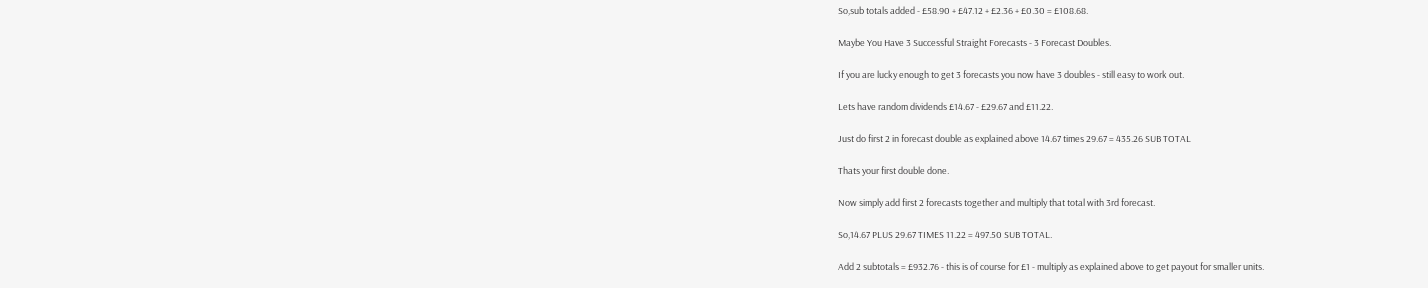So,sub totals added - £58.90 + £47.12 + £2.36 + £0.30 = £108.68.

Maybe You Have 3 Successful Straight Forecasts - 3 Forecast Doubles.

If you are lucky enough to get 3 forecasts you now have 3 doubles - still easy to work out.

Lets have random dividends £14.67 - £29.67 and £11.22.

Just do first 2 in forecast double as explained above 14.67 times 29.67 = 435.26 SUB TOTAL

Thats your first double done.

Now simply add first 2 forecasts together and multiply that total with 3rd forecast.

So,14.67 PLUS 29.67 TIMES 11.22 = 497.50 SUB TOTAL.

Add 2 subtotals = £932.76 - this is of course for £1 - multiply as explained above to get payout for smaller units.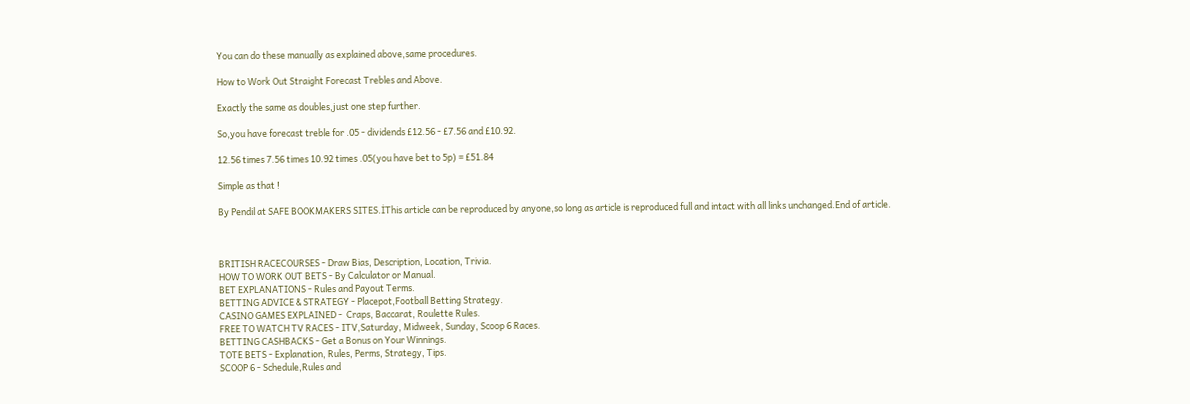You can do these manually as explained above,same procedures.

How to Work Out Straight Forecast Trebles and Above.

Exactly the same as doubles,just one step further.

So,you have forecast treble for .05 - dividends £12.56 - £7.56 and £10.92.

12.56 times 7.56 times 10.92 times .05(you have bet to 5p) = £51.84

Simple as that !

By Pendil at SAFE BOOKMAKERS SITES.İThis article can be reproduced by anyone,so long as article is reproduced full and intact with all links unchanged.End of article.



BRITISH RACECOURSES - Draw Bias, Description, Location, Trivia.
HOW TO WORK OUT BETS - By Calculator or Manual.
BET EXPLANATIONS - Rules and Payout Terms.
BETTING ADVICE & STRATEGY - Placepot,Football Betting Strategy.
CASINO GAMES EXPLAINED -  Craps, Baccarat, Roulette Rules.
FREE TO WATCH TV RACES - ITV,Saturday, Midweek, Sunday, Scoop 6 Races.
BETTING CASHBACKS - Get a Bonus on Your Winnings.
TOTE BETS - Explanation, Rules, Perms, Strategy, Tips.
SCOOP 6 - Schedule,Rules and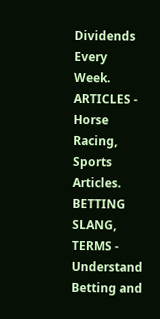Dividends Every Week.
ARTICLES - Horse Racing, Sports Articles.
BETTING SLANG, TERMS - Understand Betting and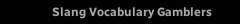Slang Vocabulary Gamblers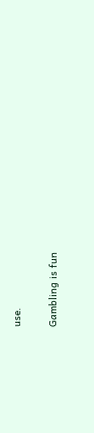use.


Gambling is fun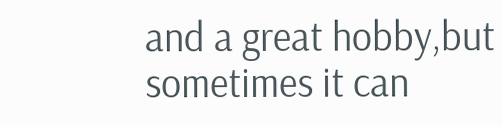and a great hobby,but sometimes it can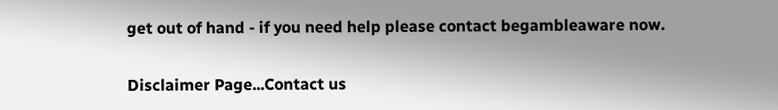get out of hand - if you need help please contact begambleaware now.

Disclaimer Page...Contact us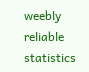weebly reliable statistics